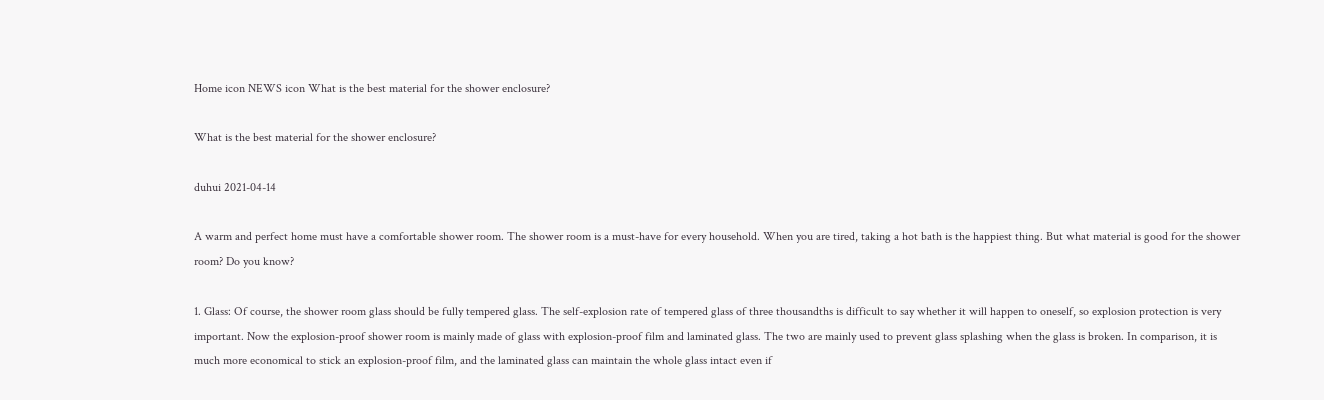Home icon NEWS icon What is the best material for the shower enclosure?

What is the best material for the shower enclosure?

duhui 2021-04-14

A warm and perfect home must have a comfortable shower room. The shower room is a must-have for every household. When you are tired, taking a hot bath is the happiest thing. But what material is good for the shower room? Do you know?

1. Glass: Of course, the shower room glass should be fully tempered glass. The self-explosion rate of tempered glass of three thousandths is difficult to say whether it will happen to oneself, so explosion protection is very important. Now the explosion-proof shower room is mainly made of glass with explosion-proof film and laminated glass. The two are mainly used to prevent glass splashing when the glass is broken. In comparison, it is much more economical to stick an explosion-proof film, and the laminated glass can maintain the whole glass intact even if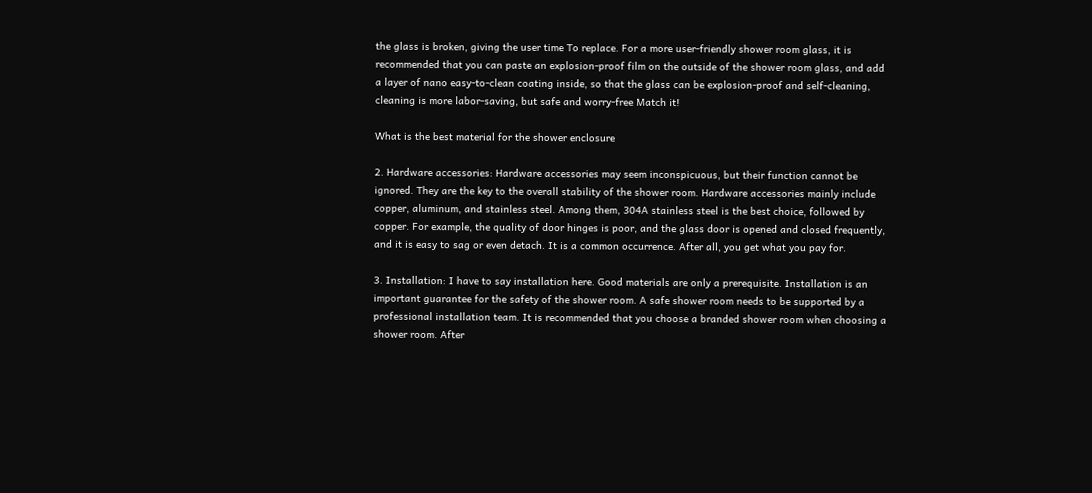the glass is broken, giving the user time To replace. For a more user-friendly shower room glass, it is recommended that you can paste an explosion-proof film on the outside of the shower room glass, and add a layer of nano easy-to-clean coating inside, so that the glass can be explosion-proof and self-cleaning, cleaning is more labor-saving, but safe and worry-free Match it!

What is the best material for the shower enclosure

2. Hardware accessories: Hardware accessories may seem inconspicuous, but their function cannot be ignored. They are the key to the overall stability of the shower room. Hardware accessories mainly include copper, aluminum, and stainless steel. Among them, 304A stainless steel is the best choice, followed by copper. For example, the quality of door hinges is poor, and the glass door is opened and closed frequently, and it is easy to sag or even detach. It is a common occurrence. After all, you get what you pay for.

3. Installation: I have to say installation here. Good materials are only a prerequisite. Installation is an important guarantee for the safety of the shower room. A safe shower room needs to be supported by a professional installation team. It is recommended that you choose a branded shower room when choosing a shower room. After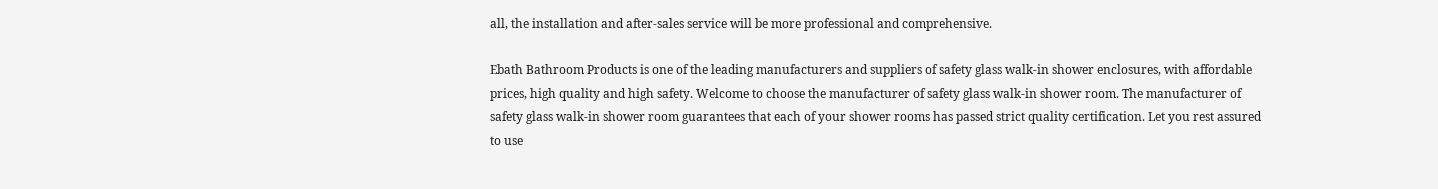all, the installation and after-sales service will be more professional and comprehensive.

Ebath Bathroom Products is one of the leading manufacturers and suppliers of safety glass walk-in shower enclosures, with affordable prices, high quality and high safety. Welcome to choose the manufacturer of safety glass walk-in shower room. The manufacturer of safety glass walk-in shower room guarantees that each of your shower rooms has passed strict quality certification. Let you rest assured to use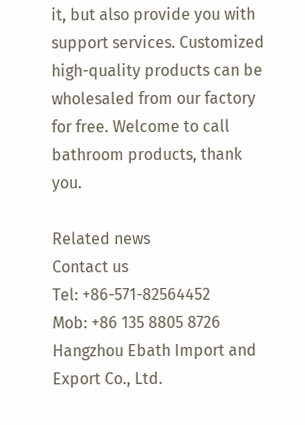it, but also provide you with support services. Customized high-quality products can be wholesaled from our factory for free. Welcome to call bathroom products, thank you.

Related news
Contact us
Tel: +86-571-82564452
Mob: +86 135 8805 8726
Hangzhou Ebath Import and Export Co., Ltd.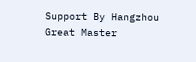Support By Hangzhou Great Master